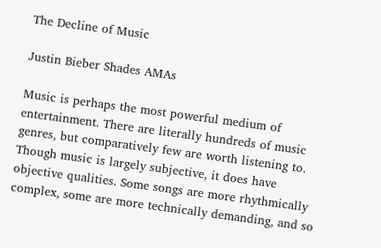The Decline of Music

Justin Bieber Shades AMAs

Music is perhaps the most powerful medium of entertainment. There are literally hundreds of music genres, but comparatively few are worth listening to. Though music is largely subjective, it does have objective qualities. Some songs are more rhythmically complex, some are more technically demanding, and so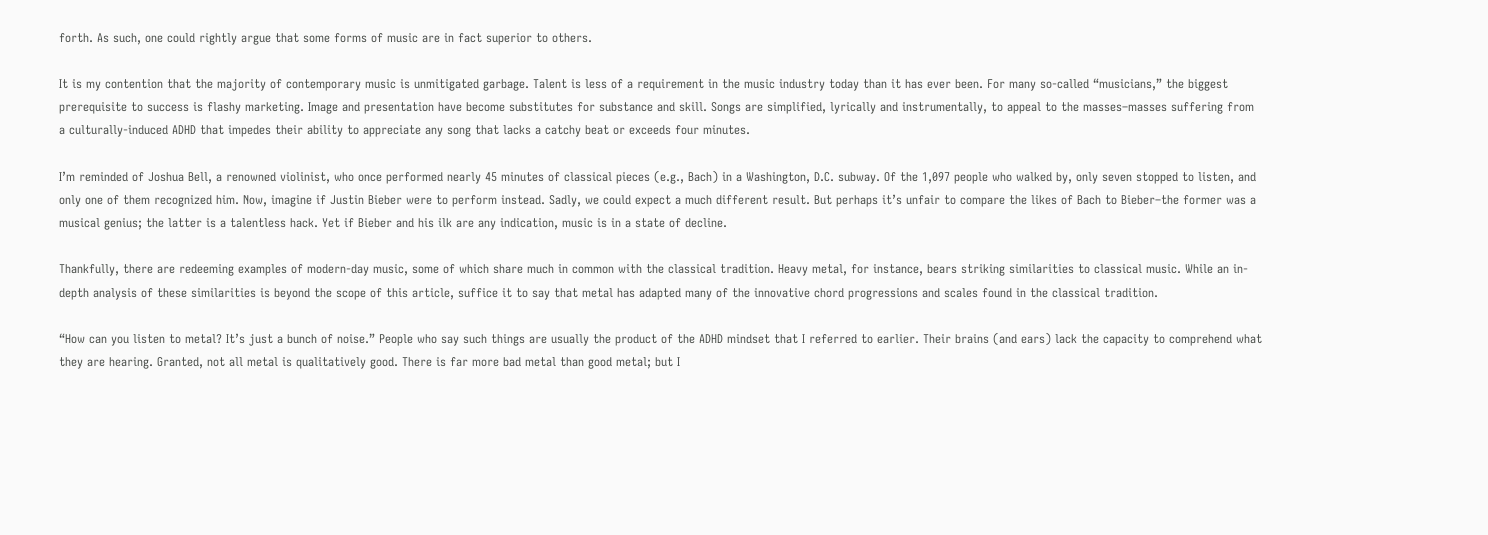forth. As such, one could rightly argue that some forms of music are in fact superior to others.

It is my contention that the majority of contemporary music is unmitigated garbage. Talent is less of a requirement in the music industry today than it has ever been. For many so-called “musicians,” the biggest prerequisite to success is flashy marketing. Image and presentation have become substitutes for substance and skill. Songs are simplified, lyrically and instrumentally, to appeal to the masses–masses suffering from a culturally-induced ADHD that impedes their ability to appreciate any song that lacks a catchy beat or exceeds four minutes.

I’m reminded of Joshua Bell, a renowned violinist, who once performed nearly 45 minutes of classical pieces (e.g., Bach) in a Washington, D.C. subway. Of the 1,097 people who walked by, only seven stopped to listen, and only one of them recognized him. Now, imagine if Justin Bieber were to perform instead. Sadly, we could expect a much different result. But perhaps it’s unfair to compare the likes of Bach to Bieber–the former was a musical genius; the latter is a talentless hack. Yet if Bieber and his ilk are any indication, music is in a state of decline.

Thankfully, there are redeeming examples of modern-day music, some of which share much in common with the classical tradition. Heavy metal, for instance, bears striking similarities to classical music. While an in-depth analysis of these similarities is beyond the scope of this article, suffice it to say that metal has adapted many of the innovative chord progressions and scales found in the classical tradition.

“How can you listen to metal? It’s just a bunch of noise.” People who say such things are usually the product of the ADHD mindset that I referred to earlier. Their brains (and ears) lack the capacity to comprehend what they are hearing. Granted, not all metal is qualitatively good. There is far more bad metal than good metal; but I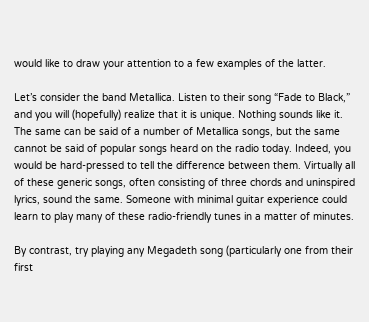would like to draw your attention to a few examples of the latter.

Let’s consider the band Metallica. Listen to their song “Fade to Black,” and you will (hopefully) realize that it is unique. Nothing sounds like it. The same can be said of a number of Metallica songs, but the same cannot be said of popular songs heard on the radio today. Indeed, you would be hard-pressed to tell the difference between them. Virtually all of these generic songs, often consisting of three chords and uninspired lyrics, sound the same. Someone with minimal guitar experience could learn to play many of these radio-friendly tunes in a matter of minutes.

By contrast, try playing any Megadeth song (particularly one from their first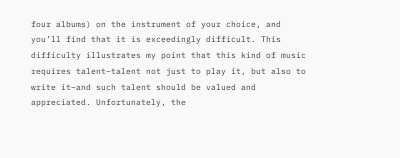four albums) on the instrument of your choice, and you’ll find that it is exceedingly difficult. This difficulty illustrates my point that this kind of music requires talent–talent not just to play it, but also to write it–and such talent should be valued and appreciated. Unfortunately, the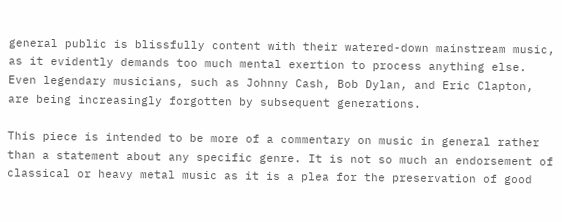general public is blissfully content with their watered-down mainstream music, as it evidently demands too much mental exertion to process anything else. Even legendary musicians, such as Johnny Cash, Bob Dylan, and Eric Clapton, are being increasingly forgotten by subsequent generations.

This piece is intended to be more of a commentary on music in general rather than a statement about any specific genre. It is not so much an endorsement of classical or heavy metal music as it is a plea for the preservation of good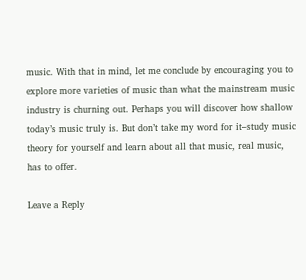music. With that in mind, let me conclude by encouraging you to explore more varieties of music than what the mainstream music industry is churning out. Perhaps you will discover how shallow today’s music truly is. But don’t take my word for it–study music theory for yourself and learn about all that music, real music, has to offer.

Leave a Reply